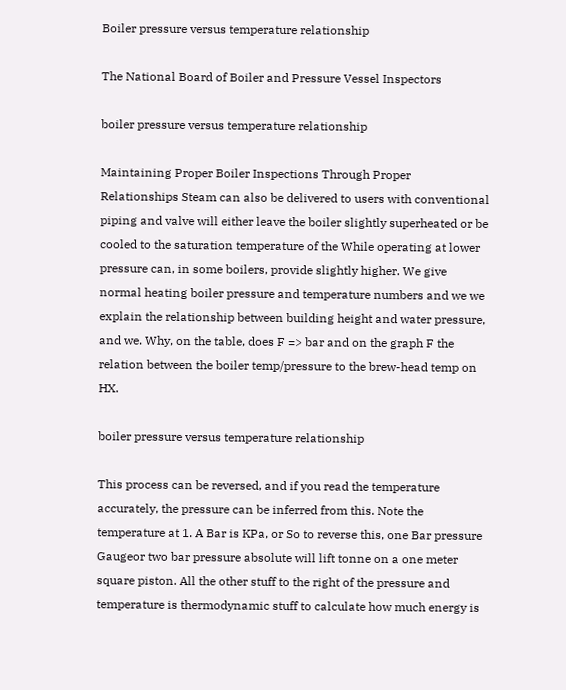Boiler pressure versus temperature relationship

The National Board of Boiler and Pressure Vessel Inspectors

boiler pressure versus temperature relationship

Maintaining Proper Boiler Inspections Through Proper Relationships Steam can also be delivered to users with conventional piping and valve will either leave the boiler slightly superheated or be cooled to the saturation temperature of the While operating at lower pressure can, in some boilers, provide slightly higher. We give normal heating boiler pressure and temperature numbers and we we explain the relationship between building height and water pressure, and we. Why, on the table, does F => bar and on the graph F the relation between the boiler temp/pressure to the brew-head temp on HX.

boiler pressure versus temperature relationship

This process can be reversed, and if you read the temperature accurately, the pressure can be inferred from this. Note the temperature at 1. A Bar is KPa, or So to reverse this, one Bar pressure Gaugeor two bar pressure absolute will lift tonne on a one meter square piston. All the other stuff to the right of the pressure and temperature is thermodynamic stuff to calculate how much energy is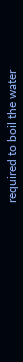required to boil the water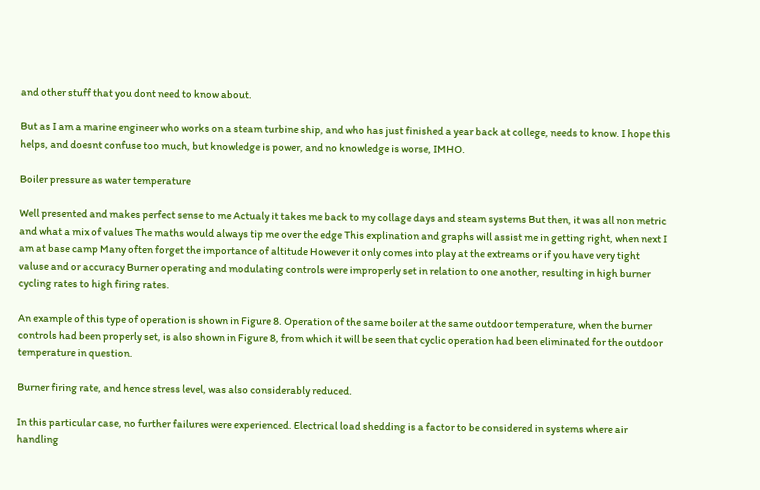and other stuff that you dont need to know about.

But as I am a marine engineer who works on a steam turbine ship, and who has just finished a year back at college, needs to know. I hope this helps, and doesnt confuse too much, but knowledge is power, and no knowledge is worse, IMHO.

Boiler pressure as water temperature

Well presented and makes perfect sense to me Actualy it takes me back to my collage days and steam systems But then, it was all non metric and what a mix of values The maths would always tip me over the edge This explination and graphs will assist me in getting right, when next I am at base camp Many often forget the importance of altitude However it only comes into play at the extreams or if you have very tight valuse and or accuracy Burner operating and modulating controls were improperly set in relation to one another, resulting in high burner cycling rates to high firing rates.

An example of this type of operation is shown in Figure 8. Operation of the same boiler at the same outdoor temperature, when the burner controls had been properly set, is also shown in Figure 8, from which it will be seen that cyclic operation had been eliminated for the outdoor temperature in question.

Burner firing rate, and hence stress level, was also considerably reduced.

In this particular case, no further failures were experienced. Electrical load shedding is a factor to be considered in systems where air handling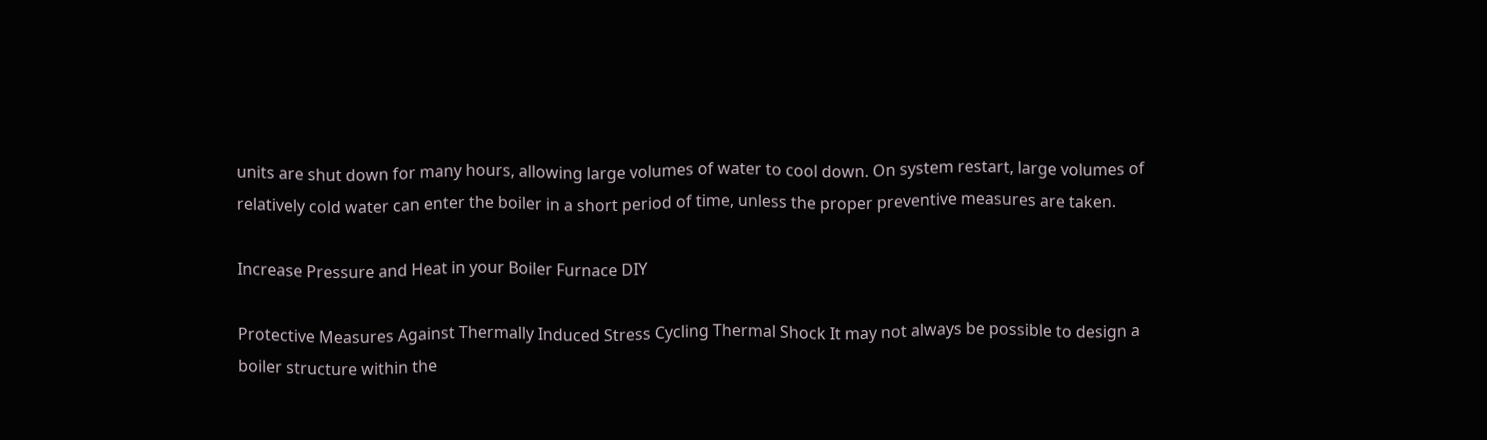units are shut down for many hours, allowing large volumes of water to cool down. On system restart, large volumes of relatively cold water can enter the boiler in a short period of time, unless the proper preventive measures are taken.

Increase Pressure and Heat in your Boiler Furnace DIY

Protective Measures Against Thermally Induced Stress Cycling Thermal Shock It may not always be possible to design a boiler structure within the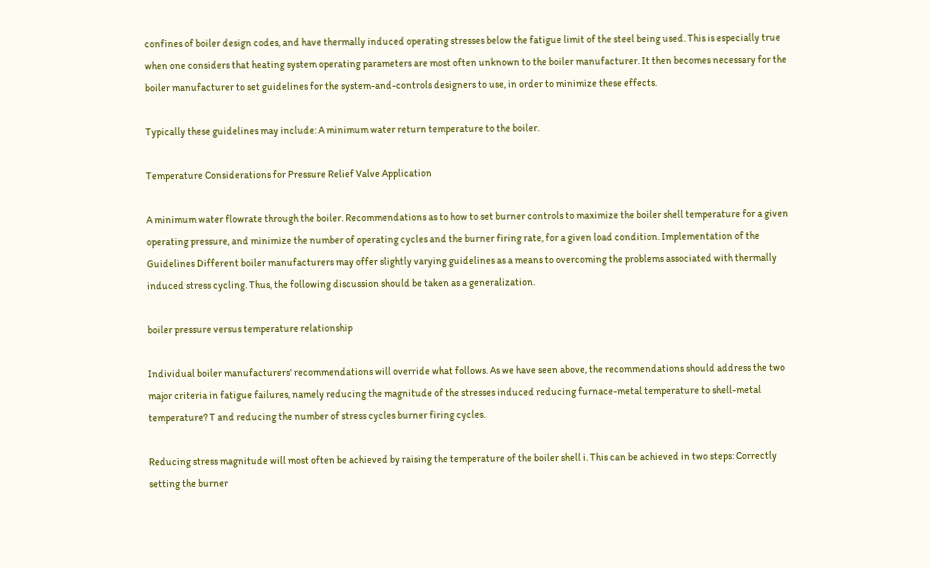confines of boiler design codes, and have thermally induced operating stresses below the fatigue limit of the steel being used. This is especially true when one considers that heating system operating parameters are most often unknown to the boiler manufacturer. It then becomes necessary for the boiler manufacturer to set guidelines for the system-and-controls designers to use, in order to minimize these effects.

Typically these guidelines may include: A minimum water return temperature to the boiler.

Temperature Considerations for Pressure Relief Valve Application

A minimum water flowrate through the boiler. Recommendations as to how to set burner controls to maximize the boiler shell temperature for a given operating pressure, and minimize the number of operating cycles and the burner firing rate, for a given load condition. Implementation of the Guidelines Different boiler manufacturers may offer slightly varying guidelines as a means to overcoming the problems associated with thermally induced stress cycling. Thus, the following discussion should be taken as a generalization.

boiler pressure versus temperature relationship

Individual boiler manufacturers' recommendations will override what follows. As we have seen above, the recommendations should address the two major criteria in fatigue failures, namely reducing the magnitude of the stresses induced reducing furnace-metal temperature to shell-metal temperature? T and reducing the number of stress cycles burner firing cycles.

Reducing stress magnitude will most often be achieved by raising the temperature of the boiler shell i. This can be achieved in two steps: Correctly setting the burner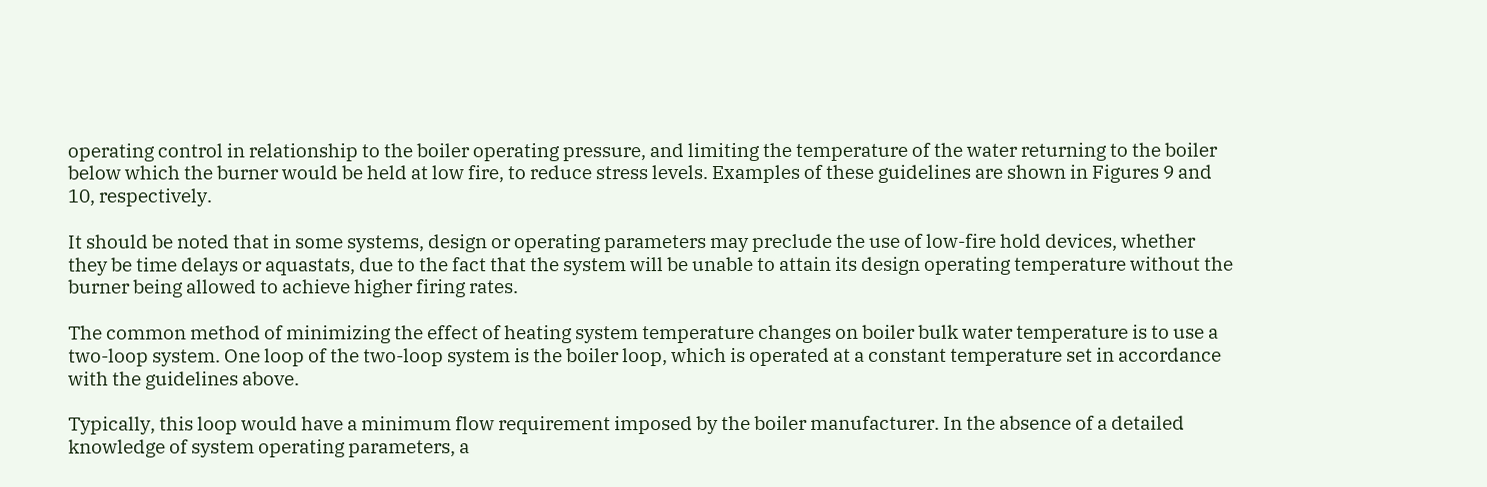operating control in relationship to the boiler operating pressure, and limiting the temperature of the water returning to the boiler below which the burner would be held at low fire, to reduce stress levels. Examples of these guidelines are shown in Figures 9 and 10, respectively.

It should be noted that in some systems, design or operating parameters may preclude the use of low-fire hold devices, whether they be time delays or aquastats, due to the fact that the system will be unable to attain its design operating temperature without the burner being allowed to achieve higher firing rates.

The common method of minimizing the effect of heating system temperature changes on boiler bulk water temperature is to use a two-loop system. One loop of the two-loop system is the boiler loop, which is operated at a constant temperature set in accordance with the guidelines above.

Typically, this loop would have a minimum flow requirement imposed by the boiler manufacturer. In the absence of a detailed knowledge of system operating parameters, a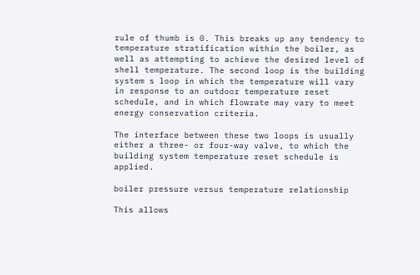rule of thumb is 0. This breaks up any tendency to temperature stratification within the boiler, as well as attempting to achieve the desired level of shell temperature. The second loop is the building system s loop in which the temperature will vary in response to an outdoor temperature reset schedule, and in which flowrate may vary to meet energy conservation criteria.

The interface between these two loops is usually either a three- or four-way valve, to which the building system temperature reset schedule is applied.

boiler pressure versus temperature relationship

This allows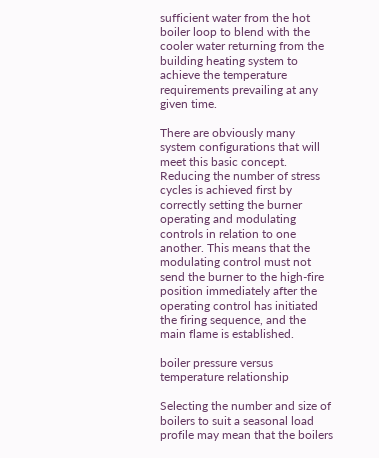sufficient water from the hot boiler loop to blend with the cooler water returning from the building heating system to achieve the temperature requirements prevailing at any given time.

There are obviously many system configurations that will meet this basic concept. Reducing the number of stress cycles is achieved first by correctly setting the burner operating and modulating controls in relation to one another. This means that the modulating control must not send the burner to the high-fire position immediately after the operating control has initiated the firing sequence, and the main flame is established.

boiler pressure versus temperature relationship

Selecting the number and size of boilers to suit a seasonal load profile may mean that the boilers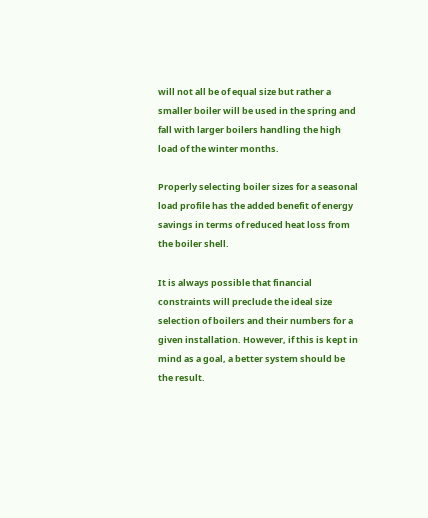will not all be of equal size but rather a smaller boiler will be used in the spring and fall with larger boilers handling the high load of the winter months.

Properly selecting boiler sizes for a seasonal load profile has the added benefit of energy savings in terms of reduced heat loss from the boiler shell.

It is always possible that financial constraints will preclude the ideal size selection of boilers and their numbers for a given installation. However, if this is kept in mind as a goal, a better system should be the result.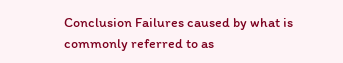Conclusion Failures caused by what is commonly referred to as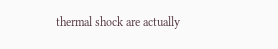thermal shock are actually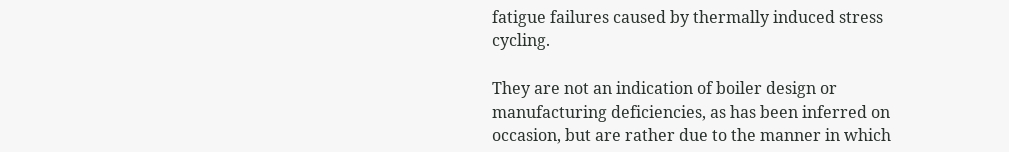fatigue failures caused by thermally induced stress cycling.

They are not an indication of boiler design or manufacturing deficiencies, as has been inferred on occasion, but are rather due to the manner in which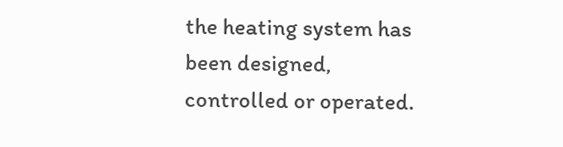the heating system has been designed, controlled or operated.